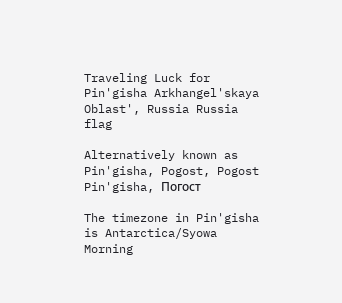Traveling Luck for Pin'gisha Arkhangel'skaya Oblast', Russia Russia flag

Alternatively known as Pin'gisha, Pogost, Pogost Pin'gisha, Погост

The timezone in Pin'gisha is Antarctica/Syowa
Morning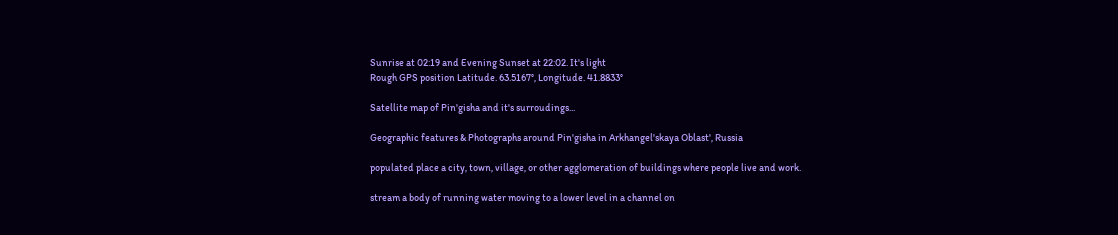Sunrise at 02:19 and Evening Sunset at 22:02. It's light
Rough GPS position Latitude. 63.5167°, Longitude. 41.8833°

Satellite map of Pin'gisha and it's surroudings...

Geographic features & Photographs around Pin'gisha in Arkhangel'skaya Oblast', Russia

populated place a city, town, village, or other agglomeration of buildings where people live and work.

stream a body of running water moving to a lower level in a channel on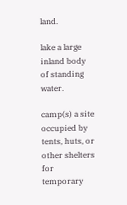land.

lake a large inland body of standing water.

camp(s) a site occupied by tents, huts, or other shelters for temporary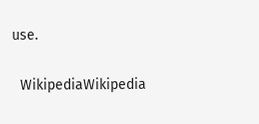use.

  WikipediaWikipedia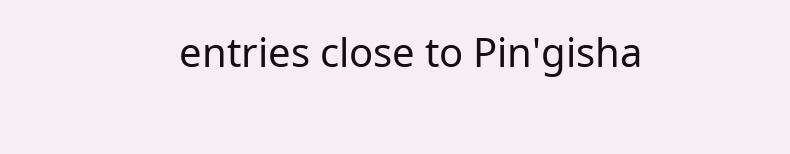entries close to Pin'gisha